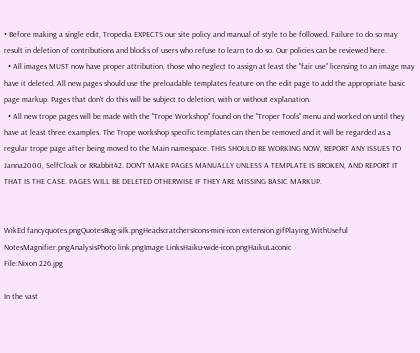• Before making a single edit, Tropedia EXPECTS our site policy and manual of style to be followed. Failure to do so may result in deletion of contributions and blocks of users who refuse to learn to do so. Our policies can be reviewed here.
  • All images MUST now have proper attribution, those who neglect to assign at least the "fair use" licensing to an image may have it deleted. All new pages should use the preloadable templates feature on the edit page to add the appropriate basic page markup. Pages that don't do this will be subject to deletion, with or without explanation.
  • All new trope pages will be made with the "Trope Workshop" found on the "Troper Tools" menu and worked on until they have at least three examples. The Trope workshop specific templates can then be removed and it will be regarded as a regular trope page after being moved to the Main namespace. THIS SHOULD BE WORKING NOW, REPORT ANY ISSUES TO Janna2000, SelfCloak or RRabbit42. DON'T MAKE PAGES MANUALLY UNLESS A TEMPLATE IS BROKEN, AND REPORT IT THAT IS THE CASE. PAGES WILL BE DELETED OTHERWISE IF THEY ARE MISSING BASIC MARKUP.


WikEd fancyquotes.pngQuotesBug-silk.pngHeadscratchersIcons-mini-icon extension.gifPlaying WithUseful NotesMagnifier.pngAnalysisPhoto link.pngImage LinksHaiku-wide-icon.pngHaikuLaconic
File:Nixon 226.jpg

In the vast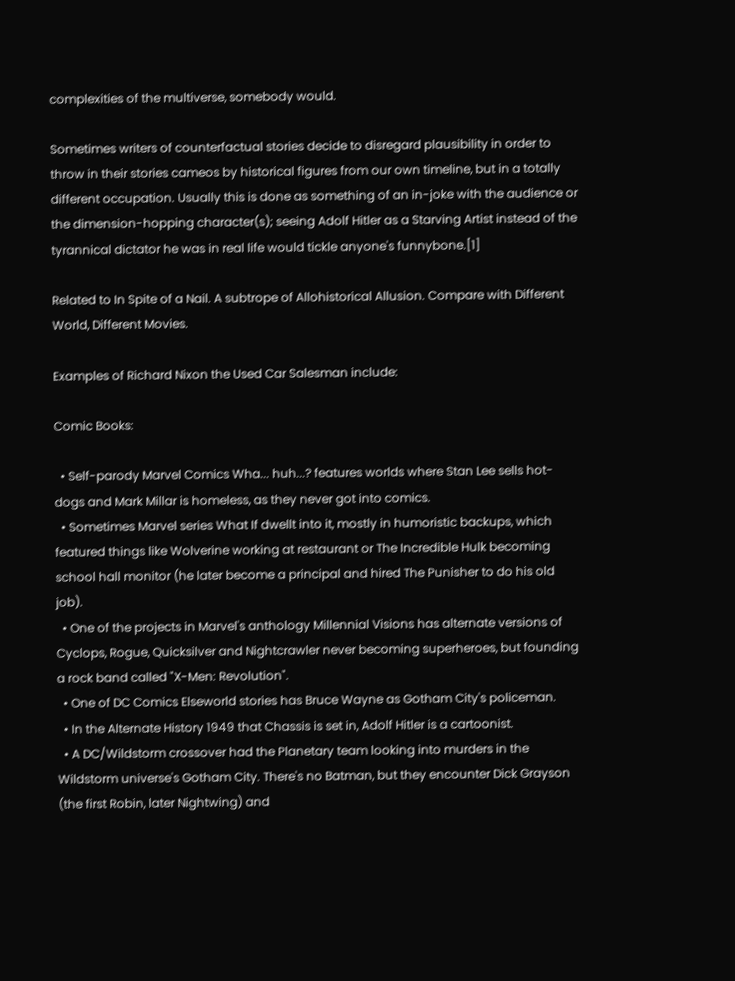complexities of the multiverse, somebody would.

Sometimes writers of counterfactual stories decide to disregard plausibility in order to throw in their stories cameos by historical figures from our own timeline, but in a totally different occupation. Usually this is done as something of an in-joke with the audience or the dimension-hopping character(s); seeing Adolf Hitler as a Starving Artist instead of the tyrannical dictator he was in real life would tickle anyone's funnybone.[1]

Related to In Spite of a Nail. A subtrope of Allohistorical Allusion. Compare with Different World, Different Movies.

Examples of Richard Nixon the Used Car Salesman include:

Comic Books:

  • Self-parody Marvel Comics Wha... huh...? features worlds where Stan Lee sells hot-dogs and Mark Millar is homeless, as they never got into comics.
  • Sometimes Marvel series What If dwellt into it, mostly in humoristic backups, which featured things like Wolverine working at restaurant or The Incredible Hulk becoming school hall monitor (he later become a principal and hired The Punisher to do his old job).
  • One of the projects in Marvel's anthology Millennial Visions has alternate versions of Cyclops, Rogue, Quicksilver and Nightcrawler never becoming superheroes, but founding a rock band called "X-Men: Revolution".
  • One of DC Comics Elseworld stories has Bruce Wayne as Gotham City's policeman.
  • In the Alternate History 1949 that Chassis is set in, Adolf Hitler is a cartoonist.
  • A DC/Wildstorm crossover had the Planetary team looking into murders in the Wildstorm universe's Gotham City. There's no Batman, but they encounter Dick Grayson (the first Robin, later Nightwing) and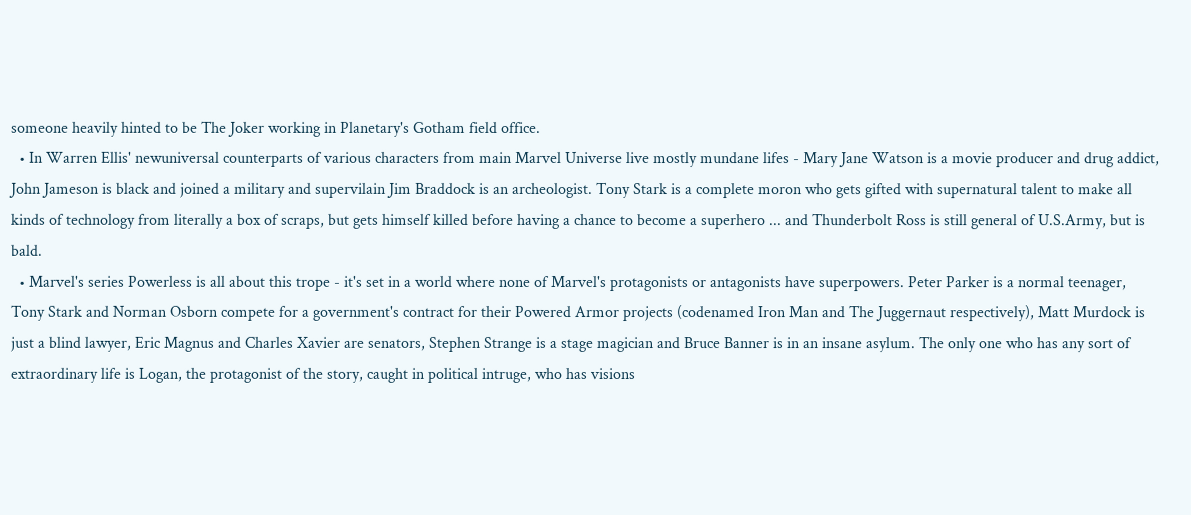someone heavily hinted to be The Joker working in Planetary's Gotham field office.
  • In Warren Ellis' newuniversal counterparts of various characters from main Marvel Universe live mostly mundane lifes - Mary Jane Watson is a movie producer and drug addict, John Jameson is black and joined a military and supervilain Jim Braddock is an archeologist. Tony Stark is a complete moron who gets gifted with supernatural talent to make all kinds of technology from literally a box of scraps, but gets himself killed before having a chance to become a superhero ... and Thunderbolt Ross is still general of U.S.Army, but is bald.
  • Marvel's series Powerless is all about this trope - it's set in a world where none of Marvel's protagonists or antagonists have superpowers. Peter Parker is a normal teenager, Tony Stark and Norman Osborn compete for a government's contract for their Powered Armor projects (codenamed Iron Man and The Juggernaut respectively), Matt Murdock is just a blind lawyer, Eric Magnus and Charles Xavier are senators, Stephen Strange is a stage magician and Bruce Banner is in an insane asylum. The only one who has any sort of extraordinary life is Logan, the protagonist of the story, caught in political intruge, who has visions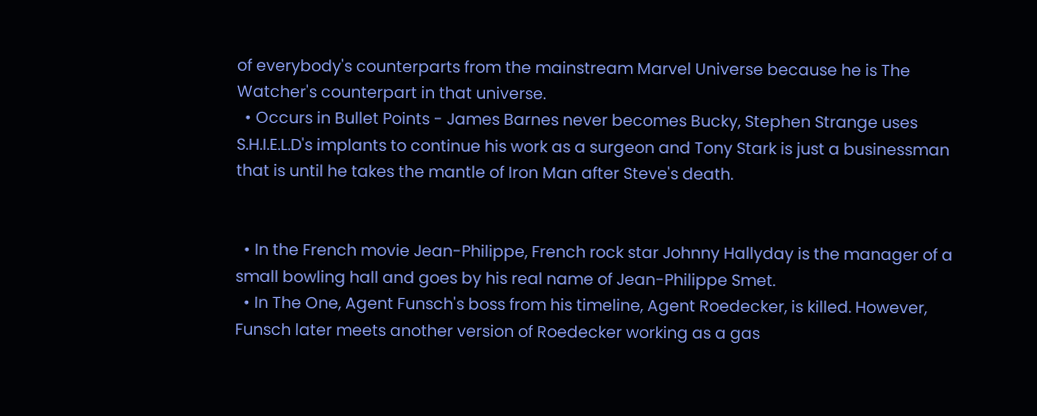of everybody's counterparts from the mainstream Marvel Universe because he is The Watcher's counterpart in that universe.
  • Occurs in Bullet Points - James Barnes never becomes Bucky, Stephen Strange uses S.H.I.E.L.D's implants to continue his work as a surgeon and Tony Stark is just a businessman that is until he takes the mantle of Iron Man after Steve's death.


  • In the French movie Jean-Philippe, French rock star Johnny Hallyday is the manager of a small bowling hall and goes by his real name of Jean-Philippe Smet.
  • In The One, Agent Funsch's boss from his timeline, Agent Roedecker, is killed. However, Funsch later meets another version of Roedecker working as a gas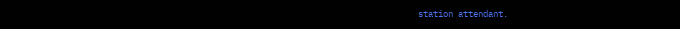station attendant.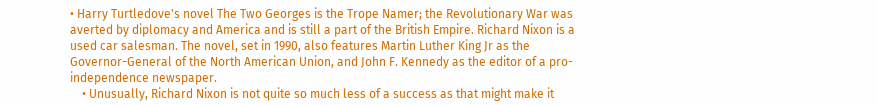• Harry Turtledove's novel The Two Georges is the Trope Namer; the Revolutionary War was averted by diplomacy and America and is still a part of the British Empire. Richard Nixon is a used car salesman. The novel, set in 1990, also features Martin Luther King Jr as the Governor-General of the North American Union, and John F. Kennedy as the editor of a pro-independence newspaper.
    • Unusually, Richard Nixon is not quite so much less of a success as that might make it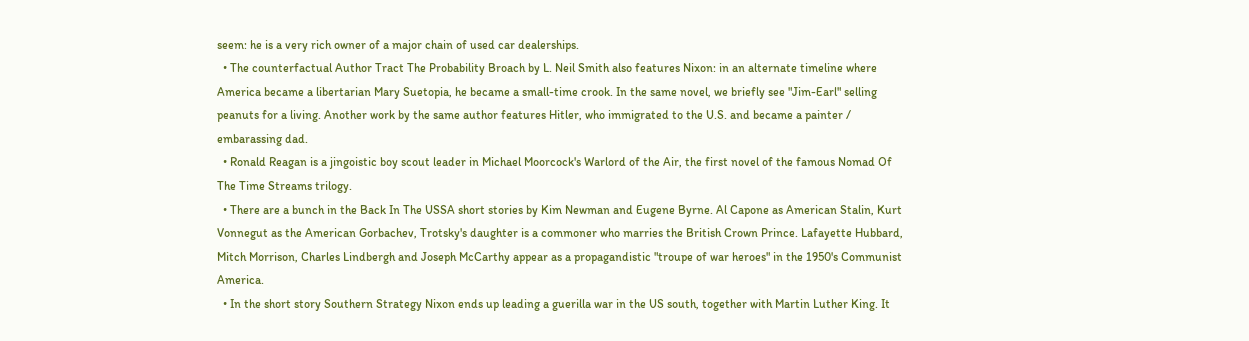seem: he is a very rich owner of a major chain of used car dealerships.
  • The counterfactual Author Tract The Probability Broach by L. Neil Smith also features Nixon: in an alternate timeline where America became a libertarian Mary Suetopia, he became a small-time crook. In the same novel, we briefly see "Jim-Earl" selling peanuts for a living. Another work by the same author features Hitler, who immigrated to the U.S. and became a painter / embarassing dad.
  • Ronald Reagan is a jingoistic boy scout leader in Michael Moorcock's Warlord of the Air, the first novel of the famous Nomad Of The Time Streams trilogy.
  • There are a bunch in the Back In The USSA short stories by Kim Newman and Eugene Byrne. Al Capone as American Stalin, Kurt Vonnegut as the American Gorbachev, Trotsky's daughter is a commoner who marries the British Crown Prince. Lafayette Hubbard, Mitch Morrison, Charles Lindbergh and Joseph McCarthy appear as a propagandistic "troupe of war heroes" in the 1950's Communist America.
  • In the short story Southern Strategy Nixon ends up leading a guerilla war in the US south, together with Martin Luther King. It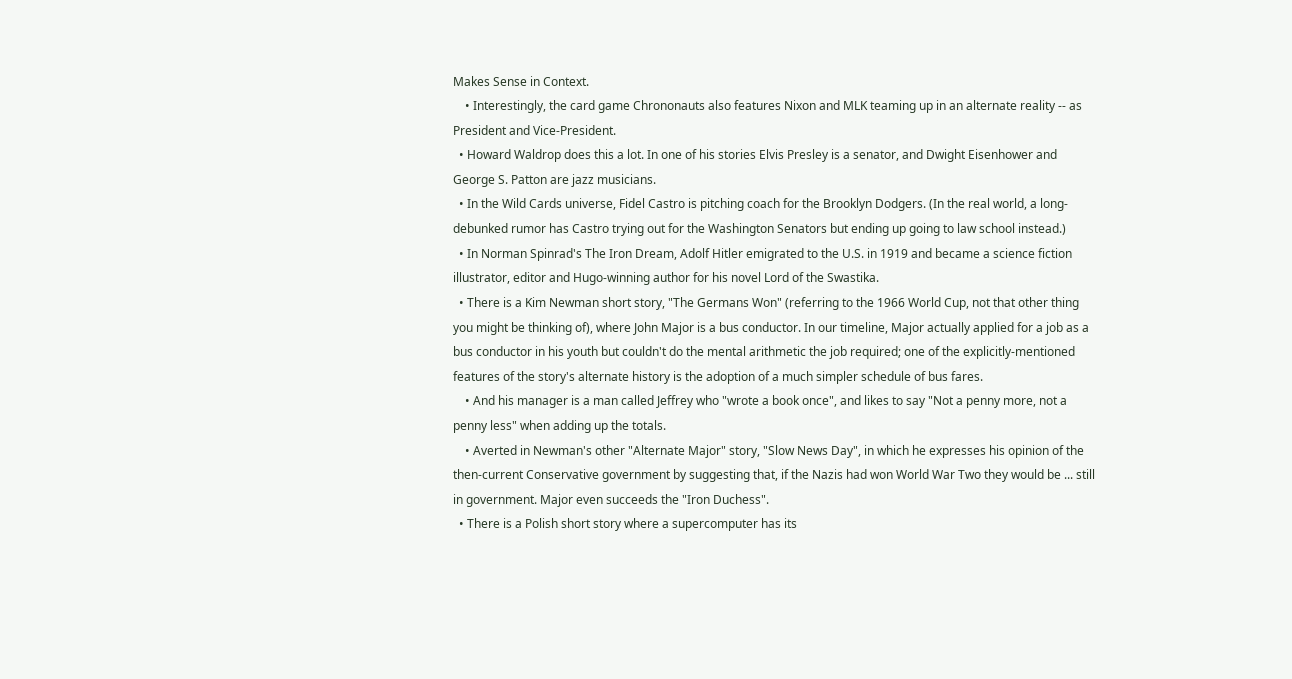Makes Sense in Context.
    • Interestingly, the card game Chrononauts also features Nixon and MLK teaming up in an alternate reality -- as President and Vice-President.
  • Howard Waldrop does this a lot. In one of his stories Elvis Presley is a senator, and Dwight Eisenhower and George S. Patton are jazz musicians.
  • In the Wild Cards universe, Fidel Castro is pitching coach for the Brooklyn Dodgers. (In the real world, a long-debunked rumor has Castro trying out for the Washington Senators but ending up going to law school instead.)
  • In Norman Spinrad's The Iron Dream, Adolf Hitler emigrated to the U.S. in 1919 and became a science fiction illustrator, editor and Hugo-winning author for his novel Lord of the Swastika.
  • There is a Kim Newman short story, "The Germans Won" (referring to the 1966 World Cup, not that other thing you might be thinking of), where John Major is a bus conductor. In our timeline, Major actually applied for a job as a bus conductor in his youth but couldn't do the mental arithmetic the job required; one of the explicitly-mentioned features of the story's alternate history is the adoption of a much simpler schedule of bus fares.
    • And his manager is a man called Jeffrey who "wrote a book once", and likes to say "Not a penny more, not a penny less" when adding up the totals.
    • Averted in Newman's other "Alternate Major" story, "Slow News Day", in which he expresses his opinion of the then-current Conservative government by suggesting that, if the Nazis had won World War Two they would be ... still in government. Major even succeeds the "Iron Duchess".
  • There is a Polish short story where a supercomputer has its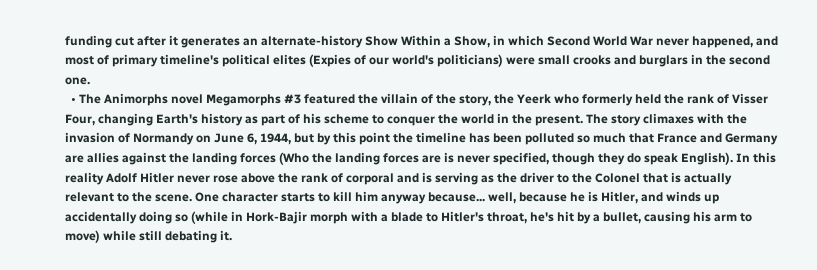funding cut after it generates an alternate-history Show Within a Show, in which Second World War never happened, and most of primary timeline's political elites (Expies of our world's politicians) were small crooks and burglars in the second one.
  • The Animorphs novel Megamorphs #3 featured the villain of the story, the Yeerk who formerly held the rank of Visser Four, changing Earth's history as part of his scheme to conquer the world in the present. The story climaxes with the invasion of Normandy on June 6, 1944, but by this point the timeline has been polluted so much that France and Germany are allies against the landing forces (Who the landing forces are is never specified, though they do speak English). In this reality Adolf Hitler never rose above the rank of corporal and is serving as the driver to the Colonel that is actually relevant to the scene. One character starts to kill him anyway because... well, because he is Hitler, and winds up accidentally doing so (while in Hork-Bajir morph with a blade to Hitler's throat, he's hit by a bullet, causing his arm to move) while still debating it.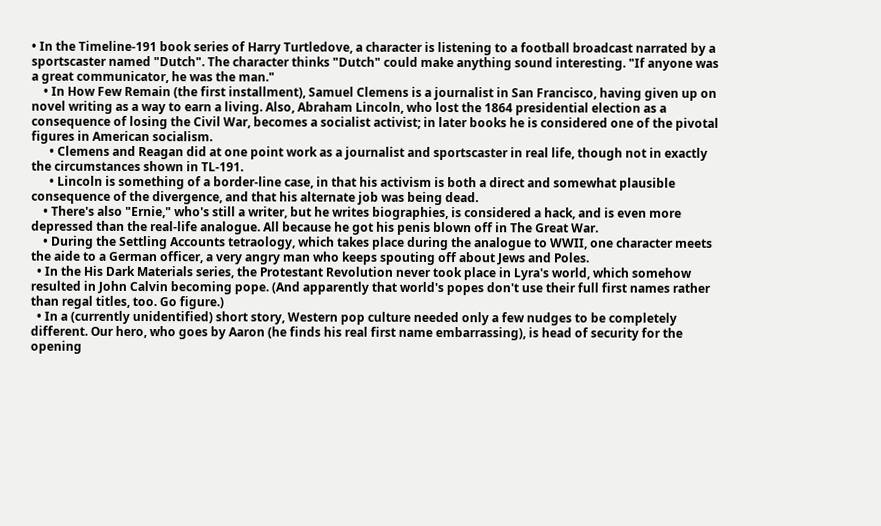• In the Timeline-191 book series of Harry Turtledove, a character is listening to a football broadcast narrated by a sportscaster named "Dutch". The character thinks "Dutch" could make anything sound interesting. "If anyone was a great communicator, he was the man."
    • In How Few Remain (the first installment), Samuel Clemens is a journalist in San Francisco, having given up on novel writing as a way to earn a living. Also, Abraham Lincoln, who lost the 1864 presidential election as a consequence of losing the Civil War, becomes a socialist activist; in later books he is considered one of the pivotal figures in American socialism.
      • Clemens and Reagan did at one point work as a journalist and sportscaster in real life, though not in exactly the circumstances shown in TL-191.
      • Lincoln is something of a border-line case, in that his activism is both a direct and somewhat plausible consequence of the divergence, and that his alternate job was being dead.
    • There's also "Ernie," who's still a writer, but he writes biographies, is considered a hack, and is even more depressed than the real-life analogue. All because he got his penis blown off in The Great War.
    • During the Settling Accounts tetraology, which takes place during the analogue to WWII, one character meets the aide to a German officer, a very angry man who keeps spouting off about Jews and Poles.
  • In the His Dark Materials series, the Protestant Revolution never took place in Lyra's world, which somehow resulted in John Calvin becoming pope. (And apparently that world's popes don't use their full first names rather than regal titles, too. Go figure.)
  • In a (currently unidentified) short story, Western pop culture needed only a few nudges to be completely different. Our hero, who goes by Aaron (he finds his real first name embarrassing), is head of security for the opening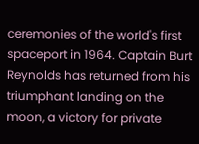ceremonies of the world's first spaceport in 1964. Captain Burt Reynolds has returned from his triumphant landing on the moon, a victory for private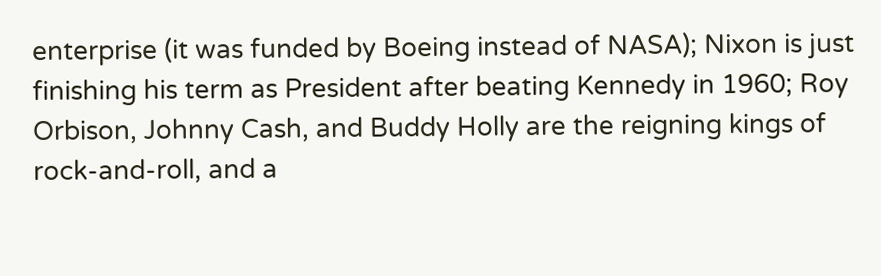enterprise (it was funded by Boeing instead of NASA); Nixon is just finishing his term as President after beating Kennedy in 1960; Roy Orbison, Johnny Cash, and Buddy Holly are the reigning kings of rock-and-roll, and a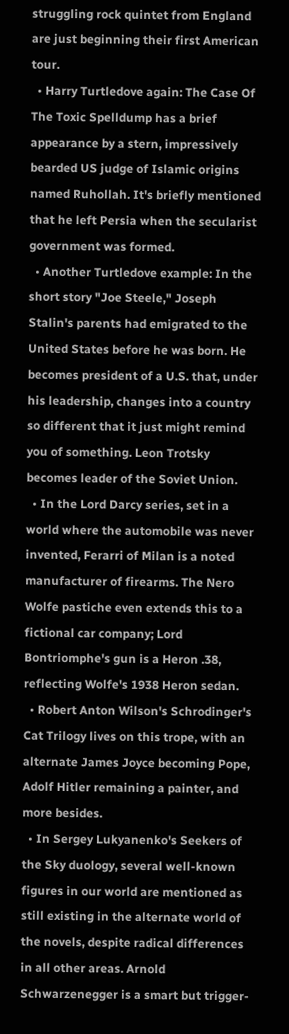struggling rock quintet from England are just beginning their first American tour.
  • Harry Turtledove again: The Case Of The Toxic Spelldump has a brief appearance by a stern, impressively bearded US judge of Islamic origins named Ruhollah. It's briefly mentioned that he left Persia when the secularist government was formed.
  • Another Turtledove example: In the short story "Joe Steele," Joseph Stalin's parents had emigrated to the United States before he was born. He becomes president of a U.S. that, under his leadership, changes into a country so different that it just might remind you of something. Leon Trotsky becomes leader of the Soviet Union.
  • In the Lord Darcy series, set in a world where the automobile was never invented, Ferarri of Milan is a noted manufacturer of firearms. The Nero Wolfe pastiche even extends this to a fictional car company; Lord Bontriomphe's gun is a Heron .38, reflecting Wolfe's 1938 Heron sedan.
  • Robert Anton Wilson's Schrodinger's Cat Trilogy lives on this trope, with an alternate James Joyce becoming Pope, Adolf Hitler remaining a painter, and more besides.
  • In Sergey Lukyanenko's Seekers of the Sky duology, several well-known figures in our world are mentioned as still existing in the alternate world of the novels, despite radical differences in all other areas. Arnold Schwarzenegger is a smart but trigger-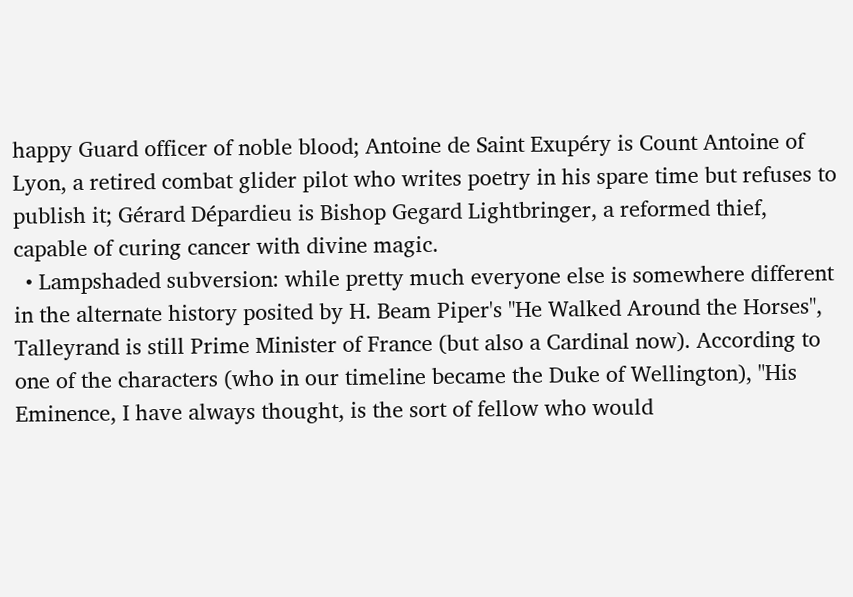happy Guard officer of noble blood; Antoine de Saint Exupéry is Count Antoine of Lyon, a retired combat glider pilot who writes poetry in his spare time but refuses to publish it; Gérard Dépardieu is Bishop Gegard Lightbringer, a reformed thief, capable of curing cancer with divine magic.
  • Lampshaded subversion: while pretty much everyone else is somewhere different in the alternate history posited by H. Beam Piper's "He Walked Around the Horses", Talleyrand is still Prime Minister of France (but also a Cardinal now). According to one of the characters (who in our timeline became the Duke of Wellington), "His Eminence, I have always thought, is the sort of fellow who would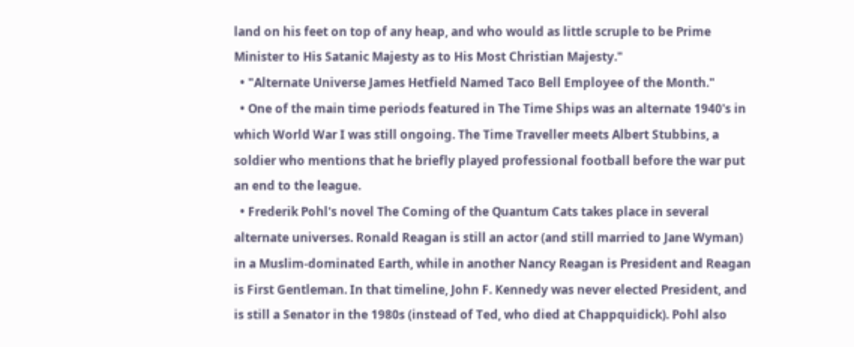land on his feet on top of any heap, and who would as little scruple to be Prime Minister to His Satanic Majesty as to His Most Christian Majesty."
  • "Alternate Universe James Hetfield Named Taco Bell Employee of the Month."
  • One of the main time periods featured in The Time Ships was an alternate 1940's in which World War I was still ongoing. The Time Traveller meets Albert Stubbins, a soldier who mentions that he briefly played professional football before the war put an end to the league.
  • Frederik Pohl's novel The Coming of the Quantum Cats takes place in several alternate universes. Ronald Reagan is still an actor (and still married to Jane Wyman) in a Muslim-dominated Earth, while in another Nancy Reagan is President and Reagan is First Gentleman. In that timeline, John F. Kennedy was never elected President, and is still a Senator in the 1980s (instead of Ted, who died at Chappquidick). Pohl also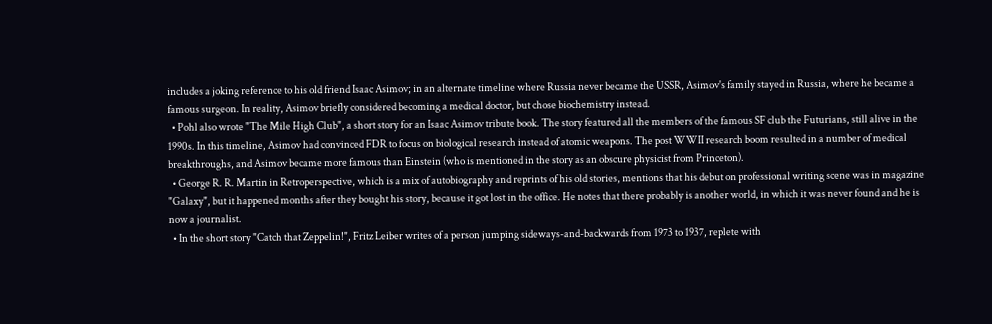includes a joking reference to his old friend Isaac Asimov; in an alternate timeline where Russia never became the USSR, Asimov's family stayed in Russia, where he became a famous surgeon. In reality, Asimov briefly considered becoming a medical doctor, but chose biochemistry instead.
  • Pohl also wrote "The Mile High Club", a short story for an Isaac Asimov tribute book. The story featured all the members of the famous SF club the Futurians, still alive in the 1990s. In this timeline, Asimov had convinced FDR to focus on biological research instead of atomic weapons. The post WWII research boom resulted in a number of medical breakthroughs, and Asimov became more famous than Einstein (who is mentioned in the story as an obscure physicist from Princeton).
  • George R. R. Martin in Retroperspective, which is a mix of autobiography and reprints of his old stories, mentions that his debut on professional writing scene was in magazine "Galaxy", but it happened months after they bought his story, because it got lost in the office. He notes that there probably is another world, in which it was never found and he is now a journalist.
  • In the short story "Catch that Zeppelin!", Fritz Leiber writes of a person jumping sideways-and-backwards from 1973 to 1937, replete with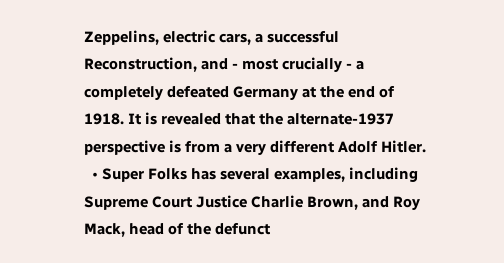Zeppelins, electric cars, a successful Reconstruction, and - most crucially - a completely defeated Germany at the end of 1918. It is revealed that the alternate-1937 perspective is from a very different Adolf Hitler.
  • Super Folks has several examples, including Supreme Court Justice Charlie Brown, and Roy Mack, head of the defunct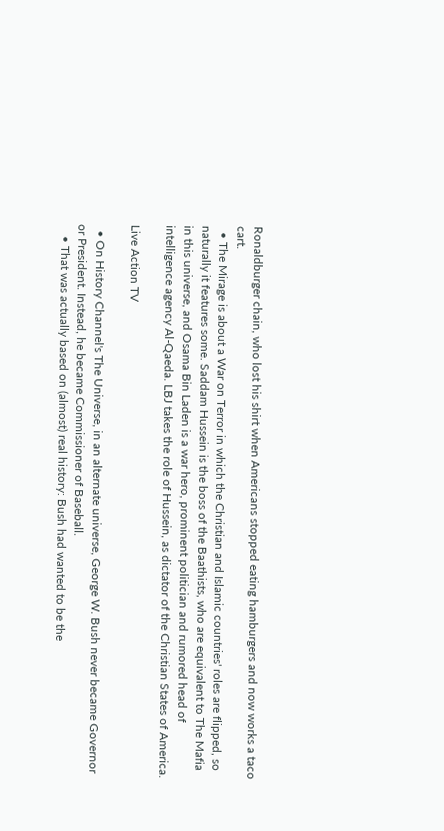Ronaldburger chain, who lost his shirt when Americans stopped eating hamburgers and now works a taco cart.
  • The Mirage is about a War on Terror in which the Christian and Islamic countries' roles are flipped, so naturally it features some. Saddam Hussein is the boss of the Baathists, who are equivalent to The Mafia in this universe, and Osama Bin Laden is a war hero, prominent politician and rumored head of intelligence agency Al-Qaeda. LBJ takes the role of Hussein, as dictator of the Christian States of America.

Live Action TV

  • On History Channel's The Universe, in an alternate universe, George W. Bush never became Governor or President. Instead, he became Commissioner of Baseball.
    • That was actually based on (almost) real history: Bush had wanted to be the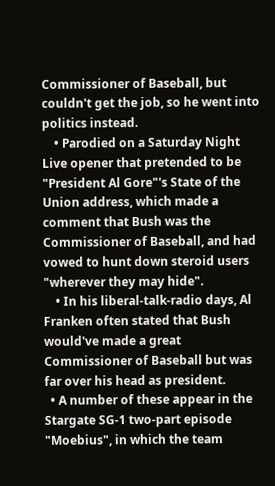Commissioner of Baseball, but couldn't get the job, so he went into politics instead.
    • Parodied on a Saturday Night Live opener that pretended to be "President Al Gore"'s State of the Union address, which made a comment that Bush was the Commissioner of Baseball, and had vowed to hunt down steroid users "wherever they may hide".
    • In his liberal-talk-radio days, Al Franken often stated that Bush would've made a great Commissioner of Baseball but was far over his head as president.
  • A number of these appear in the Stargate SG-1 two-part episode "Moebius", in which the team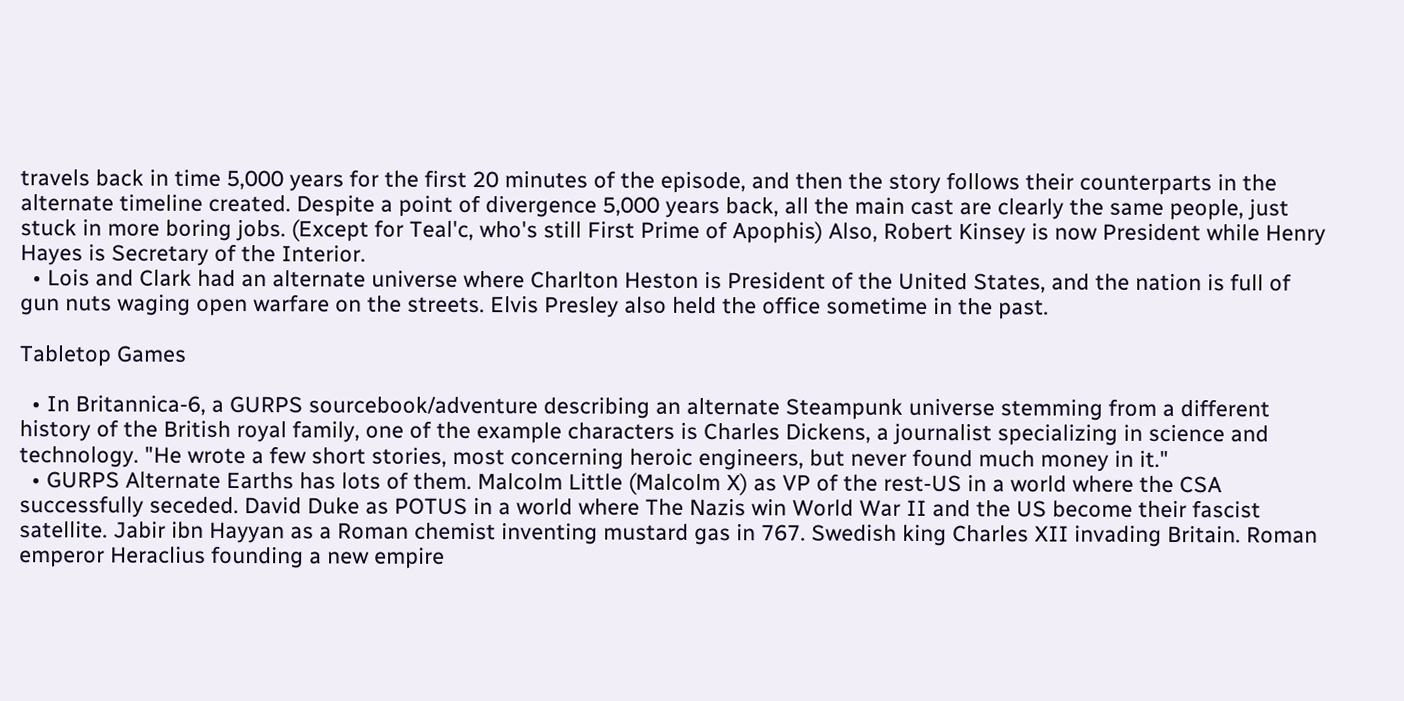travels back in time 5,000 years for the first 20 minutes of the episode, and then the story follows their counterparts in the alternate timeline created. Despite a point of divergence 5,000 years back, all the main cast are clearly the same people, just stuck in more boring jobs. (Except for Teal'c, who's still First Prime of Apophis) Also, Robert Kinsey is now President while Henry Hayes is Secretary of the Interior.
  • Lois and Clark had an alternate universe where Charlton Heston is President of the United States, and the nation is full of gun nuts waging open warfare on the streets. Elvis Presley also held the office sometime in the past.

Tabletop Games

  • In Britannica-6, a GURPS sourcebook/adventure describing an alternate Steampunk universe stemming from a different history of the British royal family, one of the example characters is Charles Dickens, a journalist specializing in science and technology. "He wrote a few short stories, most concerning heroic engineers, but never found much money in it."
  • GURPS Alternate Earths has lots of them. Malcolm Little (Malcolm X) as VP of the rest-US in a world where the CSA successfully seceded. David Duke as POTUS in a world where The Nazis win World War II and the US become their fascist satellite. Jabir ibn Hayyan as a Roman chemist inventing mustard gas in 767. Swedish king Charles XII invading Britain. Roman emperor Heraclius founding a new empire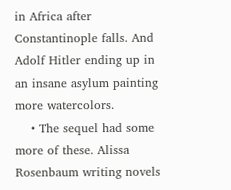in Africa after Constantinople falls. And Adolf Hitler ending up in an insane asylum painting more watercolors.
    • The sequel had some more of these. Alissa Rosenbaum writing novels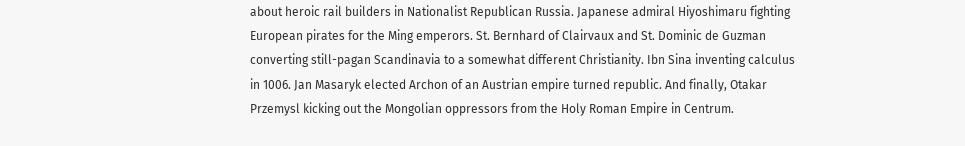about heroic rail builders in Nationalist Republican Russia. Japanese admiral Hiyoshimaru fighting European pirates for the Ming emperors. St. Bernhard of Clairvaux and St. Dominic de Guzman converting still-pagan Scandinavia to a somewhat different Christianity. Ibn Sina inventing calculus in 1006. Jan Masaryk elected Archon of an Austrian empire turned republic. And finally, Otakar Przemysl kicking out the Mongolian oppressors from the Holy Roman Empire in Centrum.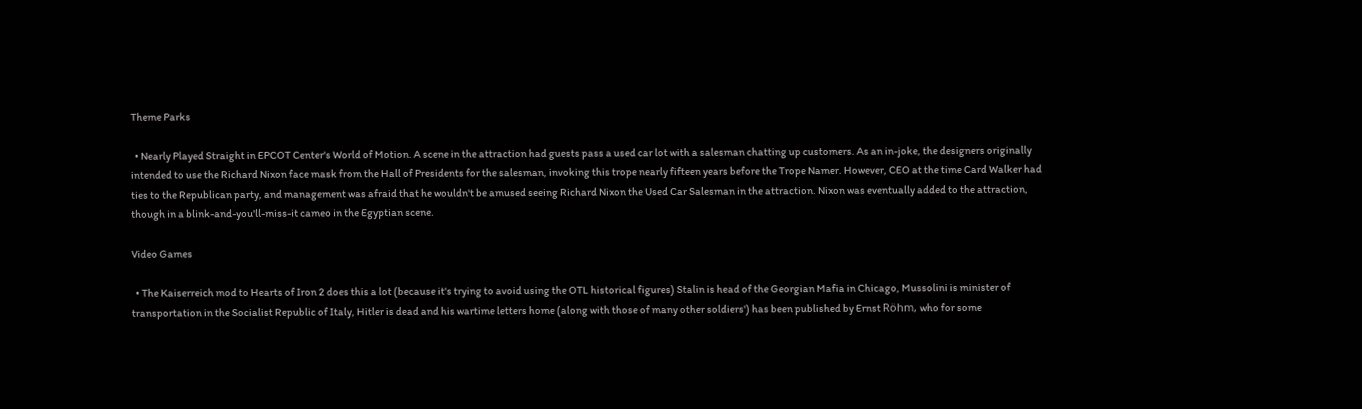Theme Parks

  • Nearly Played Straight in EPCOT Center's World of Motion. A scene in the attraction had guests pass a used car lot with a salesman chatting up customers. As an in-joke, the designers originally intended to use the Richard Nixon face mask from the Hall of Presidents for the salesman, invoking this trope nearly fifteen years before the Trope Namer. However, CEO at the time Card Walker had ties to the Republican party, and management was afraid that he wouldn't be amused seeing Richard Nixon the Used Car Salesman in the attraction. Nixon was eventually added to the attraction, though in a blink-and-you'll-miss-it cameo in the Egyptian scene.

Video Games

  • The Kaiserreich mod to Hearts of Iron 2 does this a lot (because it's trying to avoid using the OTL historical figures) Stalin is head of the Georgian Mafia in Chicago, Mussolini is minister of transportation in the Socialist Republic of Italy, Hitler is dead and his wartime letters home (along with those of many other soldiers') has been published by Ernst Röhm, who for some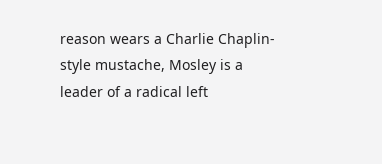reason wears a Charlie Chaplin-style mustache, Mosley is a leader of a radical left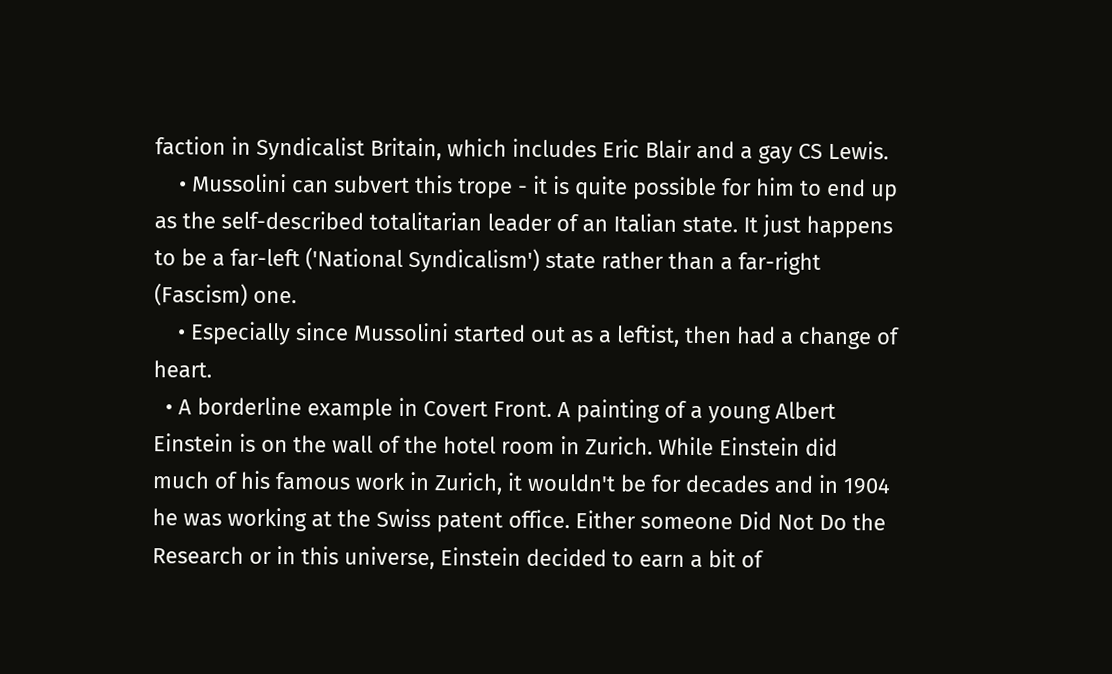faction in Syndicalist Britain, which includes Eric Blair and a gay CS Lewis.
    • Mussolini can subvert this trope - it is quite possible for him to end up as the self-described totalitarian leader of an Italian state. It just happens to be a far-left ('National Syndicalism') state rather than a far-right (Fascism) one.
    • Especially since Mussolini started out as a leftist, then had a change of heart.
  • A borderline example in Covert Front. A painting of a young Albert Einstein is on the wall of the hotel room in Zurich. While Einstein did much of his famous work in Zurich, it wouldn't be for decades and in 1904 he was working at the Swiss patent office. Either someone Did Not Do the Research or in this universe, Einstein decided to earn a bit of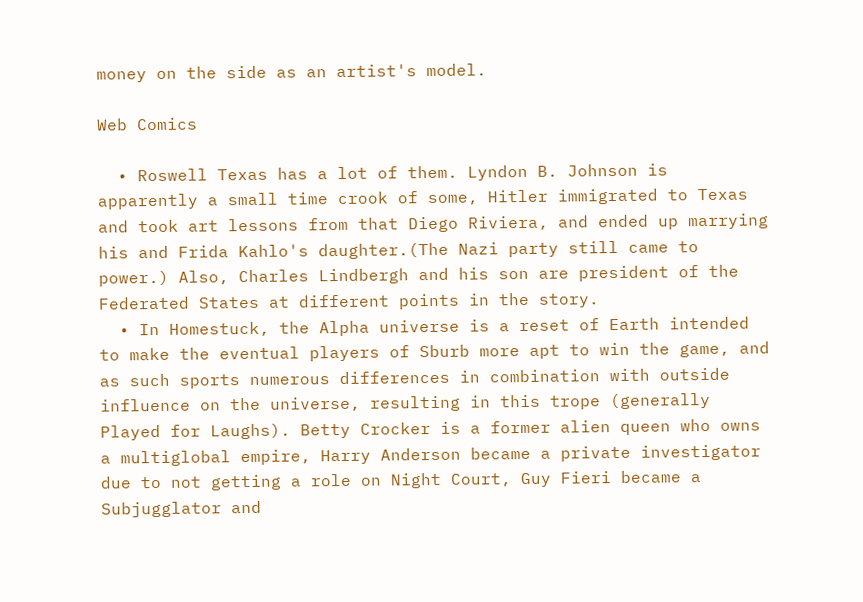money on the side as an artist's model.

Web Comics

  • Roswell Texas has a lot of them. Lyndon B. Johnson is apparently a small time crook of some, Hitler immigrated to Texas and took art lessons from that Diego Riviera, and ended up marrying his and Frida Kahlo's daughter.(The Nazi party still came to power.) Also, Charles Lindbergh and his son are president of the Federated States at different points in the story.
  • In Homestuck, the Alpha universe is a reset of Earth intended to make the eventual players of Sburb more apt to win the game, and as such sports numerous differences in combination with outside influence on the universe, resulting in this trope (generally Played for Laughs). Betty Crocker is a former alien queen who owns a multiglobal empire, Harry Anderson became a private investigator due to not getting a role on Night Court, Guy Fieri became a Subjugglator and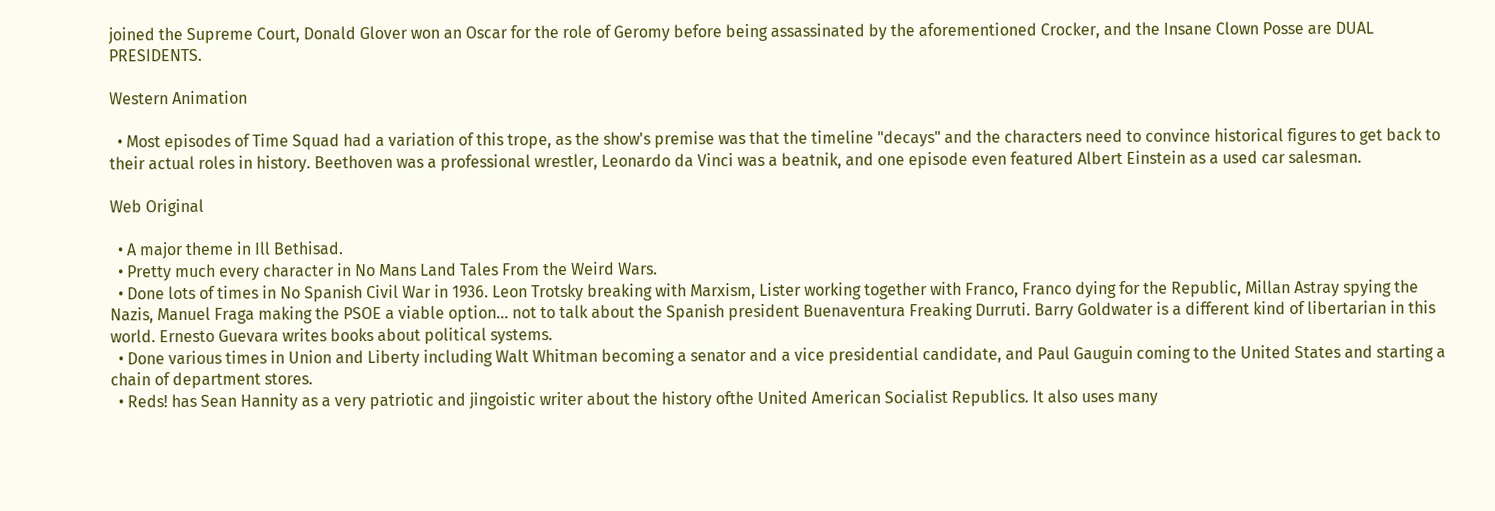joined the Supreme Court, Donald Glover won an Oscar for the role of Geromy before being assassinated by the aforementioned Crocker, and the Insane Clown Posse are DUAL PRESIDENTS.

Western Animation

  • Most episodes of Time Squad had a variation of this trope, as the show's premise was that the timeline "decays" and the characters need to convince historical figures to get back to their actual roles in history. Beethoven was a professional wrestler, Leonardo da Vinci was a beatnik, and one episode even featured Albert Einstein as a used car salesman.

Web Original

  • A major theme in Ill Bethisad.
  • Pretty much every character in No Mans Land Tales From the Weird Wars.
  • Done lots of times in No Spanish Civil War in 1936. Leon Trotsky breaking with Marxism, Lister working together with Franco, Franco dying for the Republic, Millan Astray spying the Nazis, Manuel Fraga making the PSOE a viable option... not to talk about the Spanish president Buenaventura Freaking Durruti. Barry Goldwater is a different kind of libertarian in this world. Ernesto Guevara writes books about political systems.
  • Done various times in Union and Liberty including Walt Whitman becoming a senator and a vice presidential candidate, and Paul Gauguin coming to the United States and starting a chain of department stores.
  • Reds! has Sean Hannity as a very patriotic and jingoistic writer about the history ofthe United American Socialist Republics. It also uses many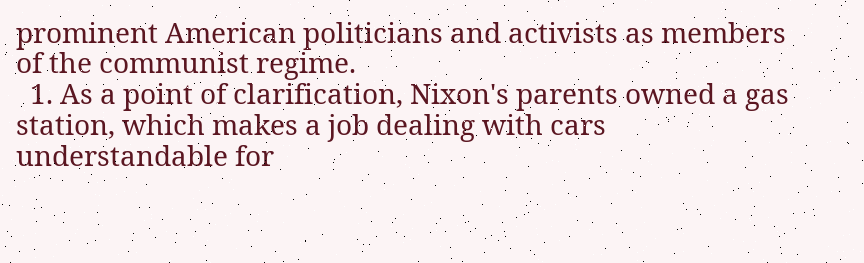prominent American politicians and activists as members of the communist regime.
  1. As a point of clarification, Nixon's parents owned a gas station, which makes a job dealing with cars understandable for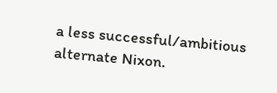a less successful/ambitious alternate Nixon.